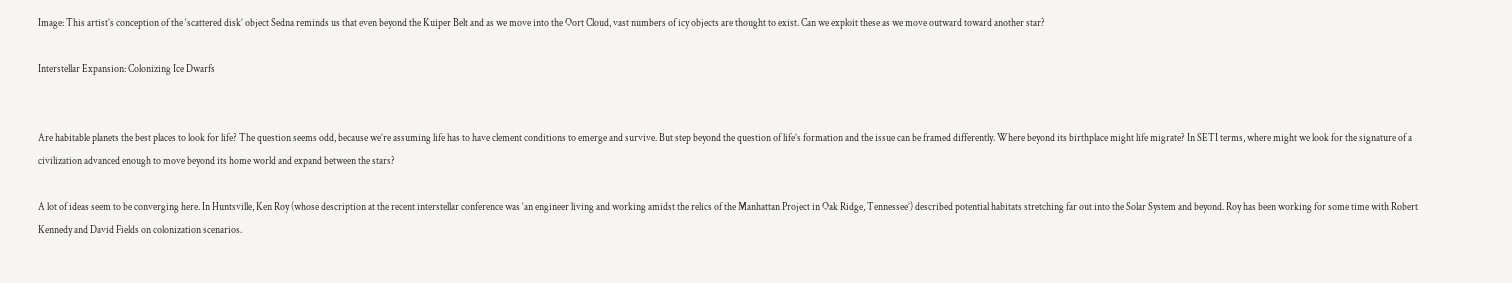Image: This artist’s conception of the ‘scattered disk’ object Sedna reminds us that even beyond the Kuiper Belt and as we move into the Oort Cloud, vast numbers of icy objects are thought to exist. Can we exploit these as we move outward toward another star?

Interstellar Expansion: Colonizing Ice Dwarfs


Are habitable planets the best places to look for life? The question seems odd, because we’re assuming life has to have clement conditions to emerge and survive. But step beyond the question of life’s formation and the issue can be framed differently. Where beyond its birthplace might life migrate? In SETI terms, where might we look for the signature of a civilization advanced enough to move beyond its home world and expand between the stars?

A lot of ideas seem to be converging here. In Huntsville, Ken Roy (whose description at the recent interstellar conference was ‘an engineer living and working amidst the relics of the Manhattan Project in Oak Ridge, Tennessee’) described potential habitats stretching far out into the Solar System and beyond. Roy has been working for some time with Robert Kennedy and David Fields on colonization scenarios.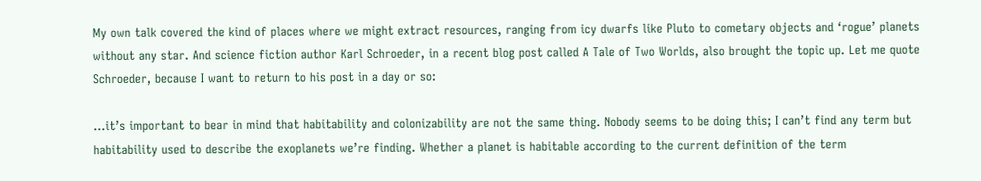My own talk covered the kind of places where we might extract resources, ranging from icy dwarfs like Pluto to cometary objects and ‘rogue’ planets without any star. And science fiction author Karl Schroeder, in a recent blog post called A Tale of Two Worlds, also brought the topic up. Let me quote Schroeder, because I want to return to his post in a day or so:

…it’s important to bear in mind that habitability and colonizability are not the same thing. Nobody seems to be doing this; I can’t find any term but habitability used to describe the exoplanets we’re finding. Whether a planet is habitable according to the current definition of the term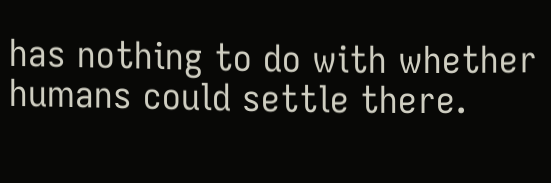has nothing to do with whether humans could settle there.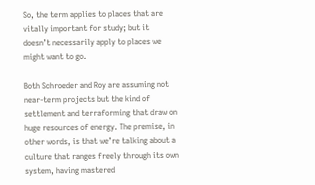So, the term applies to places that are vitally important for study; but it doesn’t necessarily apply to places we might want to go.

Both Schroeder and Roy are assuming not near-term projects but the kind of settlement and terraforming that draw on huge resources of energy. The premise, in other words, is that we’re talking about a culture that ranges freely through its own system, having mastered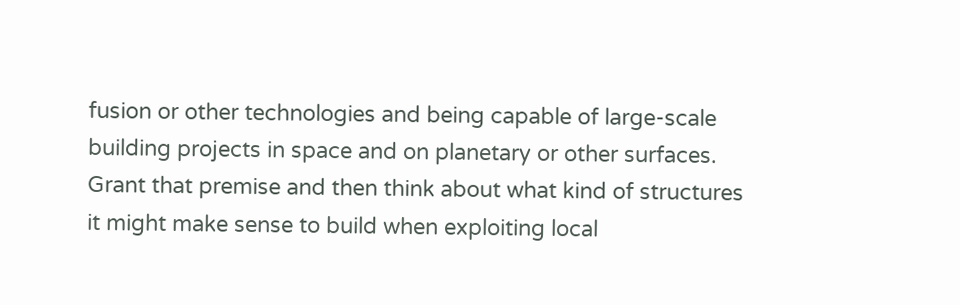fusion or other technologies and being capable of large-scale building projects in space and on planetary or other surfaces. Grant that premise and then think about what kind of structures it might make sense to build when exploiting local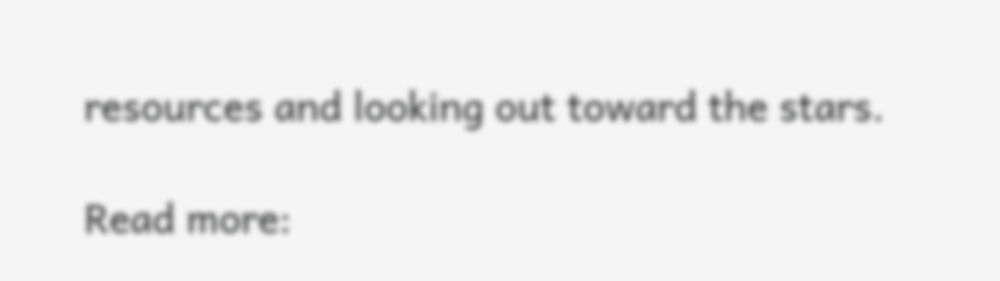resources and looking out toward the stars.

Read more: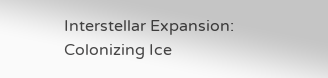Interstellar Expansion: Colonizing Ice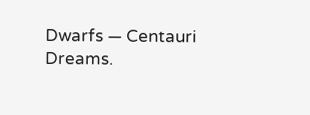Dwarfs — Centauri Dreams.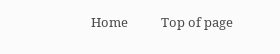Home           Top of page